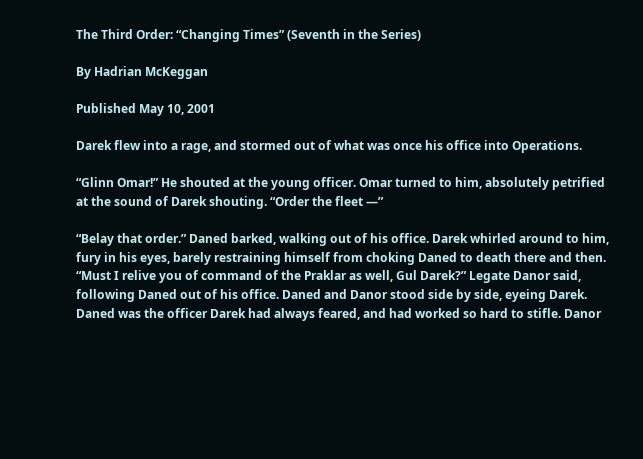The Third Order: “Changing Times” (Seventh in the Series)

By Hadrian McKeggan

Published May 10, 2001

Darek flew into a rage, and stormed out of what was once his office into Operations.

“Glinn Omar!” He shouted at the young officer. Omar turned to him, absolutely petrified at the sound of Darek shouting. “Order the fleet —”

“Belay that order.” Daned barked, walking out of his office. Darek whirled around to him, fury in his eyes, barely restraining himself from choking Daned to death there and then. “Must I relive you of command of the Praklar as well, Gul Darek?” Legate Danor said, following Daned out of his office. Daned and Danor stood side by side, eyeing Darek. Daned was the officer Darek had always feared, and had worked so hard to stifle. Danor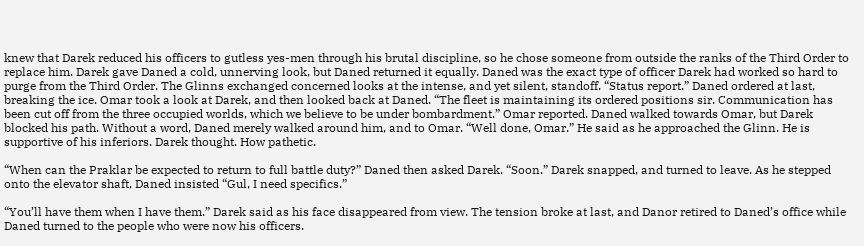knew that Darek reduced his officers to gutless yes-men through his brutal discipline, so he chose someone from outside the ranks of the Third Order to replace him. Darek gave Daned a cold, unnerving look, but Daned returned it equally. Daned was the exact type of officer Darek had worked so hard to purge from the Third Order. The Glinns exchanged concerned looks at the intense, and yet silent, standoff. “Status report.” Daned ordered at last, breaking the ice. Omar took a look at Darek, and then looked back at Daned. “The fleet is maintaining its ordered positions sir. Communication has been cut off from the three occupied worlds, which we believe to be under bombardment.” Omar reported. Daned walked towards Omar, but Darek blocked his path. Without a word, Daned merely walked around him, and to Omar. “Well done, Omar.” He said as he approached the Glinn. He is supportive of his inferiors. Darek thought. How pathetic.

“When can the Praklar be expected to return to full battle duty?” Daned then asked Darek. “Soon.” Darek snapped, and turned to leave. As he stepped onto the elevator shaft, Daned insisted “Gul, I need specifics.”

“You’ll have them when I have them.” Darek said as his face disappeared from view. The tension broke at last, and Danor retired to Daned’s office while Daned turned to the people who were now his officers.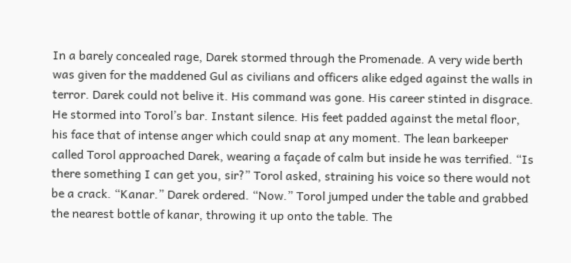In a barely concealed rage, Darek stormed through the Promenade. A very wide berth was given for the maddened Gul as civilians and officers alike edged against the walls in terror. Darek could not belive it. His command was gone. His career stinted in disgrace. He stormed into Torol’s bar. Instant silence. His feet padded against the metal floor, his face that of intense anger which could snap at any moment. The lean barkeeper called Torol approached Darek, wearing a façade of calm but inside he was terrified. “Is there something I can get you, sir?” Torol asked, straining his voice so there would not be a crack. “Kanar.” Darek ordered. “Now.” Torol jumped under the table and grabbed the nearest bottle of kanar, throwing it up onto the table. The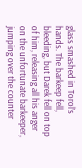glass smashed in Torol’s hands. The barkeep fell, bleeding, but Darek fell on top of him, releasing all his anger on the unfortunate barkeeper, jumping over the counter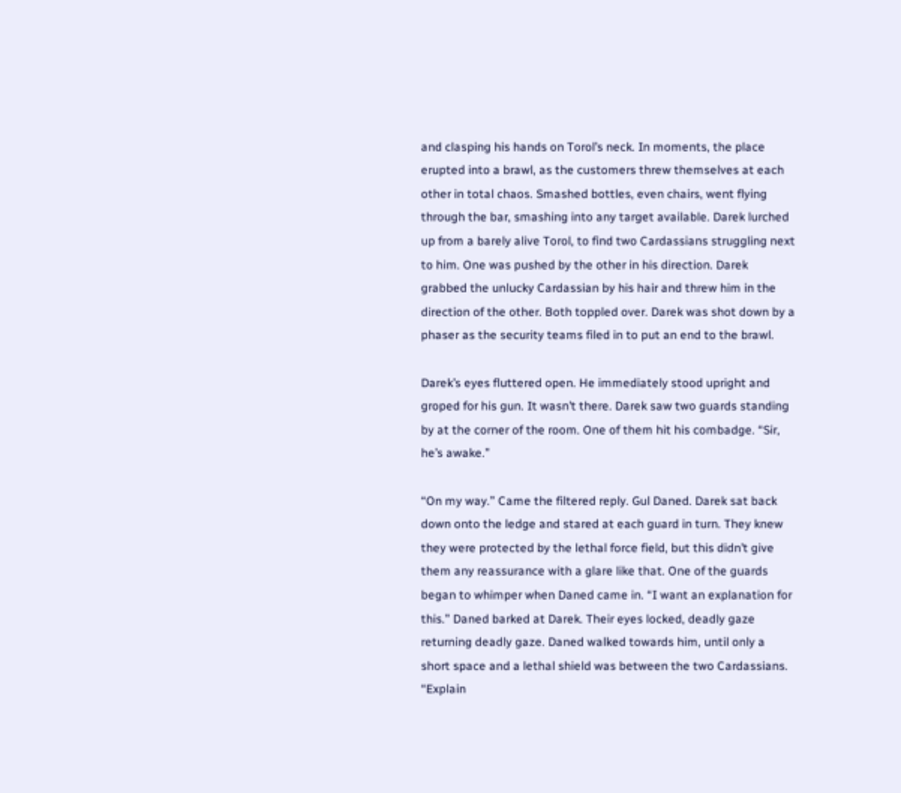and clasping his hands on Torol’s neck. In moments, the place erupted into a brawl, as the customers threw themselves at each other in total chaos. Smashed bottles, even chairs, went flying through the bar, smashing into any target available. Darek lurched up from a barely alive Torol, to find two Cardassians struggling next to him. One was pushed by the other in his direction. Darek grabbed the unlucky Cardassian by his hair and threw him in the direction of the other. Both toppled over. Darek was shot down by a phaser as the security teams filed in to put an end to the brawl.

Darek’s eyes fluttered open. He immediately stood upright and groped for his gun. It wasn’t there. Darek saw two guards standing by at the corner of the room. One of them hit his combadge. “Sir, he’s awake.”

“On my way.” Came the filtered reply. Gul Daned. Darek sat back down onto the ledge and stared at each guard in turn. They knew they were protected by the lethal force field, but this didn’t give them any reassurance with a glare like that. One of the guards began to whimper when Daned came in. “I want an explanation for this.” Daned barked at Darek. Their eyes locked, deadly gaze returning deadly gaze. Daned walked towards him, until only a short space and a lethal shield was between the two Cardassians. “Explain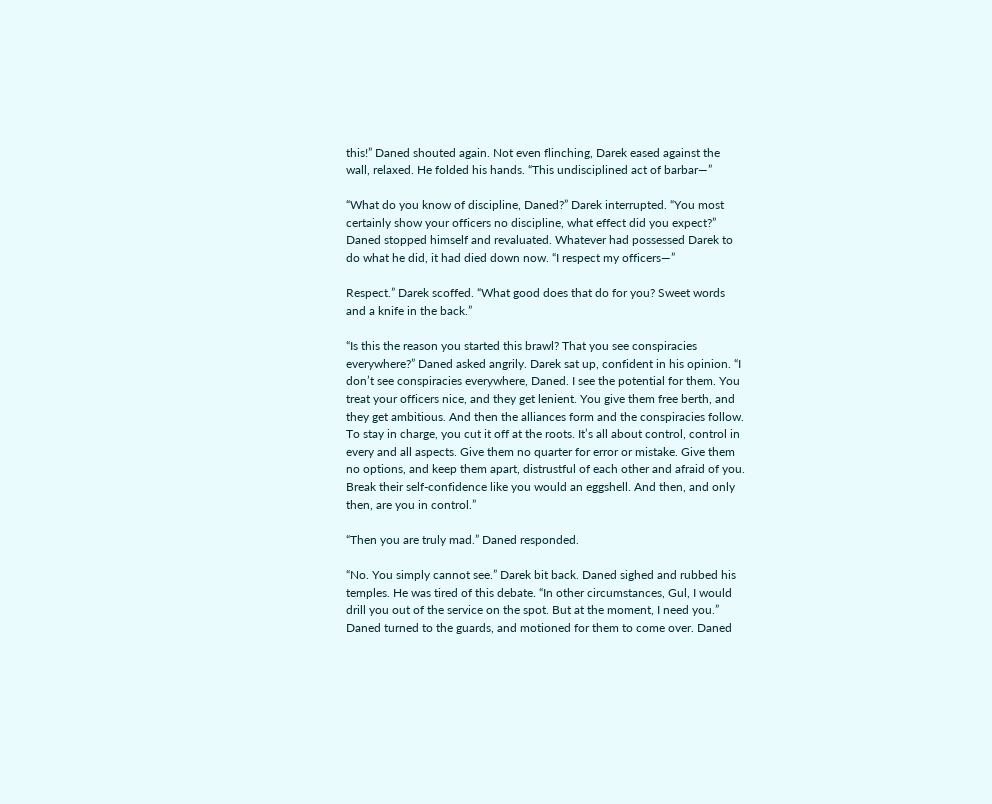this!” Daned shouted again. Not even flinching, Darek eased against the wall, relaxed. He folded his hands. “This undisciplined act of barbar—”

“What do you know of discipline, Daned?” Darek interrupted. “You most certainly show your officers no discipline, what effect did you expect?” Daned stopped himself and revaluated. Whatever had possessed Darek to do what he did, it had died down now. “I respect my officers—”

Respect.” Darek scoffed. “What good does that do for you? Sweet words and a knife in the back.”

“Is this the reason you started this brawl? That you see conspiracies everywhere?” Daned asked angrily. Darek sat up, confident in his opinion. “I don’t see conspiracies everywhere, Daned. I see the potential for them. You treat your officers nice, and they get lenient. You give them free berth, and they get ambitious. And then the alliances form and the conspiracies follow. To stay in charge, you cut it off at the roots. It’s all about control, control in every and all aspects. Give them no quarter for error or mistake. Give them no options, and keep them apart, distrustful of each other and afraid of you. Break their self-confidence like you would an eggshell. And then, and only then, are you in control.”

“Then you are truly mad.” Daned responded.

“No. You simply cannot see.” Darek bit back. Daned sighed and rubbed his temples. He was tired of this debate. “In other circumstances, Gul, I would drill you out of the service on the spot. But at the moment, I need you.” Daned turned to the guards, and motioned for them to come over. Daned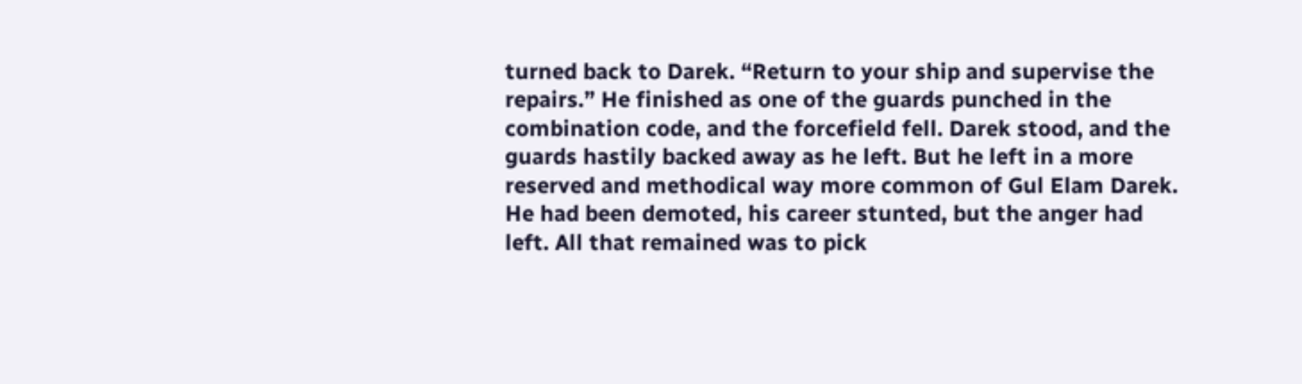turned back to Darek. “Return to your ship and supervise the repairs.” He finished as one of the guards punched in the combination code, and the forcefield fell. Darek stood, and the guards hastily backed away as he left. But he left in a more reserved and methodical way more common of Gul Elam Darek. He had been demoted, his career stunted, but the anger had left. All that remained was to pick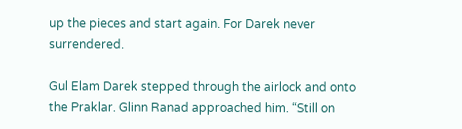up the pieces and start again. For Darek never surrendered.

Gul Elam Darek stepped through the airlock and onto the Praklar. Glinn Ranad approached him. “Still on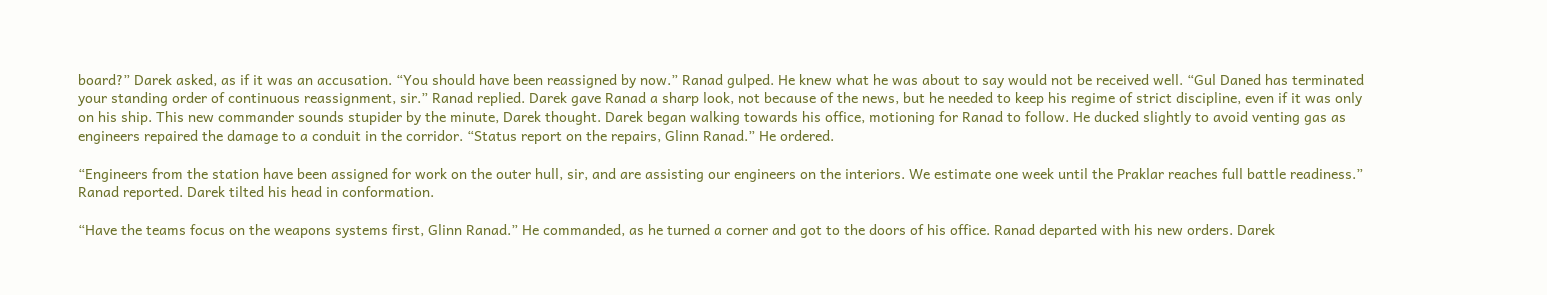board?” Darek asked, as if it was an accusation. “You should have been reassigned by now.” Ranad gulped. He knew what he was about to say would not be received well. “Gul Daned has terminated your standing order of continuous reassignment, sir.” Ranad replied. Darek gave Ranad a sharp look, not because of the news, but he needed to keep his regime of strict discipline, even if it was only on his ship. This new commander sounds stupider by the minute, Darek thought. Darek began walking towards his office, motioning for Ranad to follow. He ducked slightly to avoid venting gas as engineers repaired the damage to a conduit in the corridor. “Status report on the repairs, Glinn Ranad.” He ordered.

“Engineers from the station have been assigned for work on the outer hull, sir, and are assisting our engineers on the interiors. We estimate one week until the Praklar reaches full battle readiness.” Ranad reported. Darek tilted his head in conformation.

“Have the teams focus on the weapons systems first, Glinn Ranad.” He commanded, as he turned a corner and got to the doors of his office. Ranad departed with his new orders. Darek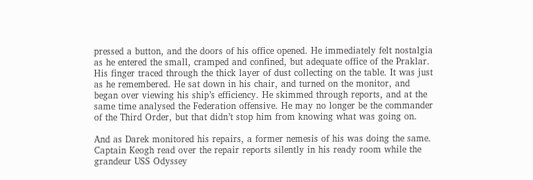pressed a button, and the doors of his office opened. He immediately felt nostalgia as he entered the small, cramped and confined, but adequate office of the Praklar. His finger traced through the thick layer of dust collecting on the table. It was just as he remembered. He sat down in his chair, and turned on the monitor, and began over viewing his ship’s efficiency. He skimmed through reports, and at the same time analysed the Federation offensive. He may no longer be the commander of the Third Order, but that didn’t stop him from knowing what was going on.

And as Darek monitored his repairs, a former nemesis of his was doing the same. Captain Keogh read over the repair reports silently in his ready room while the grandeur USS Odyssey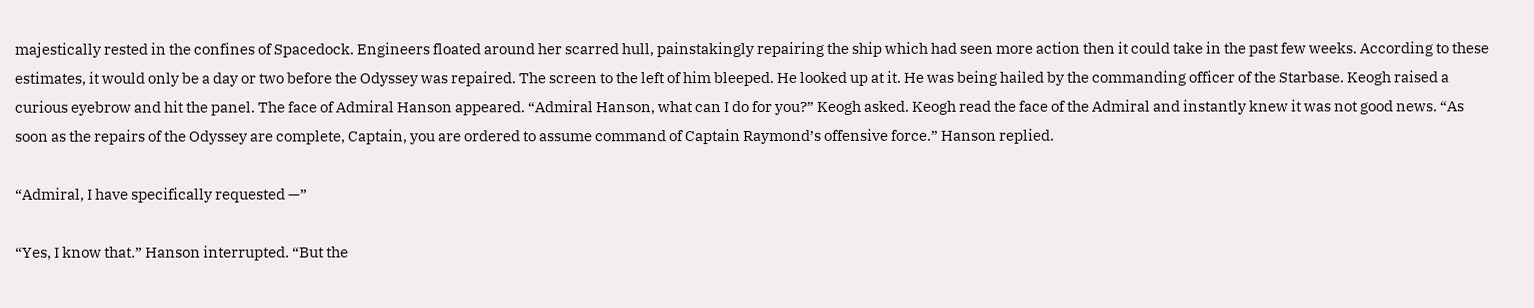majestically rested in the confines of Spacedock. Engineers floated around her scarred hull, painstakingly repairing the ship which had seen more action then it could take in the past few weeks. According to these estimates, it would only be a day or two before the Odyssey was repaired. The screen to the left of him bleeped. He looked up at it. He was being hailed by the commanding officer of the Starbase. Keogh raised a curious eyebrow and hit the panel. The face of Admiral Hanson appeared. “Admiral Hanson, what can I do for you?” Keogh asked. Keogh read the face of the Admiral and instantly knew it was not good news. “As soon as the repairs of the Odyssey are complete, Captain, you are ordered to assume command of Captain Raymond’s offensive force.” Hanson replied.

“Admiral, I have specifically requested —”

“Yes, I know that.” Hanson interrupted. “But the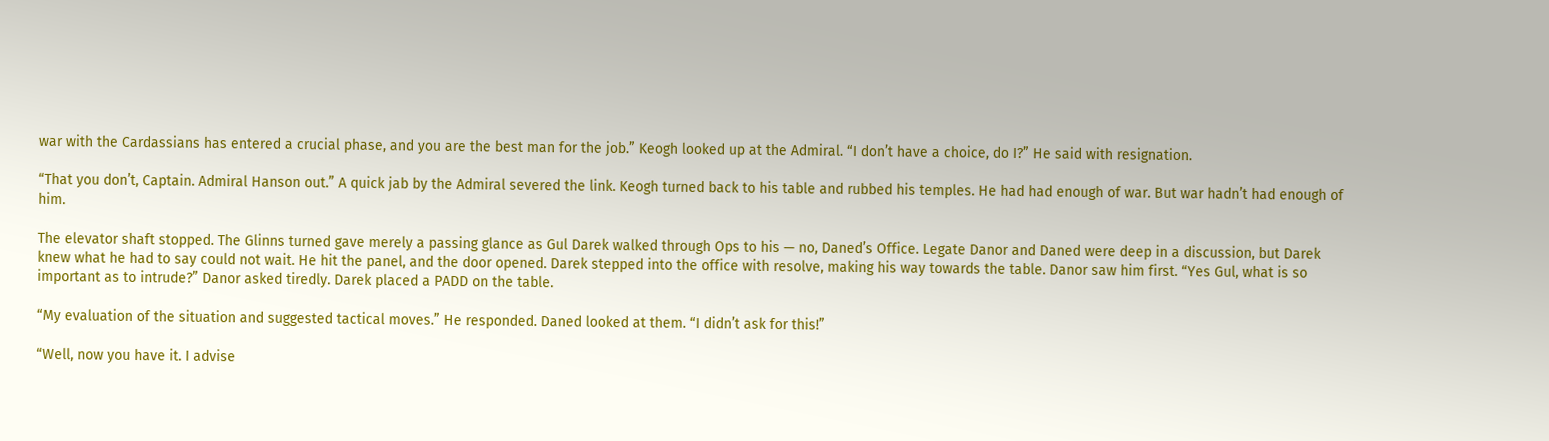war with the Cardassians has entered a crucial phase, and you are the best man for the job.” Keogh looked up at the Admiral. “I don’t have a choice, do I?” He said with resignation.

“That you don’t, Captain. Admiral Hanson out.” A quick jab by the Admiral severed the link. Keogh turned back to his table and rubbed his temples. He had had enough of war. But war hadn’t had enough of him.

The elevator shaft stopped. The Glinns turned gave merely a passing glance as Gul Darek walked through Ops to his — no, Daned’s Office. Legate Danor and Daned were deep in a discussion, but Darek knew what he had to say could not wait. He hit the panel, and the door opened. Darek stepped into the office with resolve, making his way towards the table. Danor saw him first. “Yes Gul, what is so important as to intrude?” Danor asked tiredly. Darek placed a PADD on the table.

“My evaluation of the situation and suggested tactical moves.” He responded. Daned looked at them. “I didn’t ask for this!”

“Well, now you have it. I advise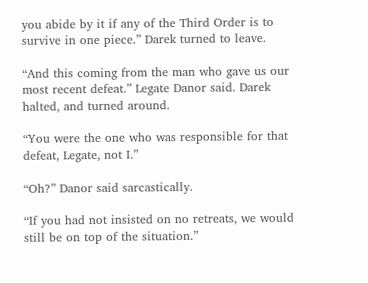you abide by it if any of the Third Order is to survive in one piece.” Darek turned to leave.

“And this coming from the man who gave us our most recent defeat.” Legate Danor said. Darek halted, and turned around.

“You were the one who was responsible for that defeat, Legate, not I.”

“Oh?” Danor said sarcastically.

“If you had not insisted on no retreats, we would still be on top of the situation.”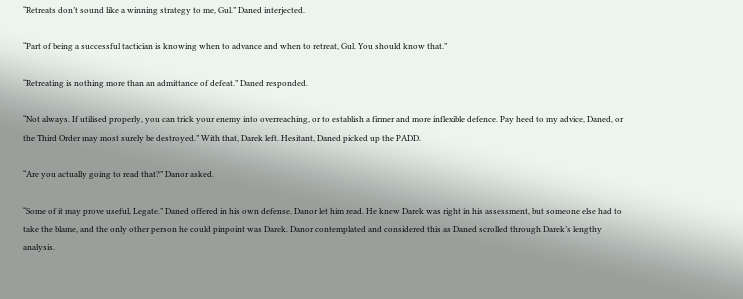“Retreats don’t sound like a winning strategy to me, Gul.” Daned interjected.

“Part of being a successful tactician is knowing when to advance and when to retreat, Gul. You should know that.”

“Retreating is nothing more than an admittance of defeat.” Daned responded.

“Not always. If utilised properly, you can trick your enemy into overreaching, or to establish a firmer and more inflexible defence. Pay heed to my advice, Daned, or the Third Order may most surely be destroyed.” With that, Darek left. Hesitant, Daned picked up the PADD.

“Are you actually going to read that?” Danor asked.

“Some of it may prove useful, Legate.” Daned offered in his own defense. Danor let him read. He knew Darek was right in his assessment, but someone else had to take the blame, and the only other person he could pinpoint was Darek. Danor contemplated and considered this as Daned scrolled through Darek’s lengthy analysis.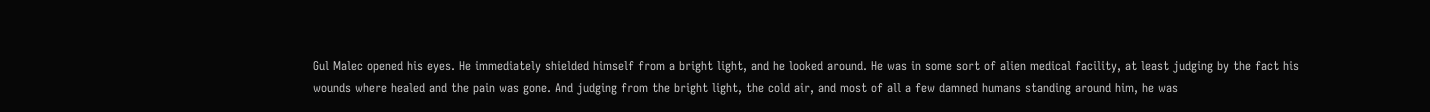Gul Malec opened his eyes. He immediately shielded himself from a bright light, and he looked around. He was in some sort of alien medical facility, at least judging by the fact his wounds where healed and the pain was gone. And judging from the bright light, the cold air, and most of all a few damned humans standing around him, he was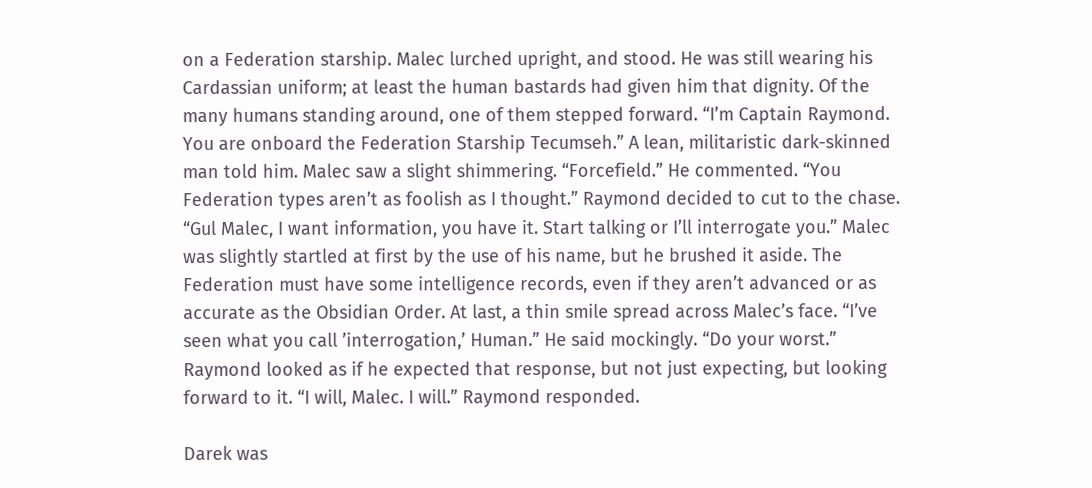on a Federation starship. Malec lurched upright, and stood. He was still wearing his Cardassian uniform; at least the human bastards had given him that dignity. Of the many humans standing around, one of them stepped forward. “I’m Captain Raymond. You are onboard the Federation Starship Tecumseh.” A lean, militaristic dark-skinned man told him. Malec saw a slight shimmering. “Forcefield.” He commented. “You Federation types aren’t as foolish as I thought.” Raymond decided to cut to the chase. “Gul Malec, I want information, you have it. Start talking or I’ll interrogate you.” Malec was slightly startled at first by the use of his name, but he brushed it aside. The Federation must have some intelligence records, even if they aren’t advanced or as accurate as the Obsidian Order. At last, a thin smile spread across Malec’s face. “I’ve seen what you call ’interrogation,’ Human.” He said mockingly. “Do your worst.” Raymond looked as if he expected that response, but not just expecting, but looking forward to it. “I will, Malec. I will.” Raymond responded.

Darek was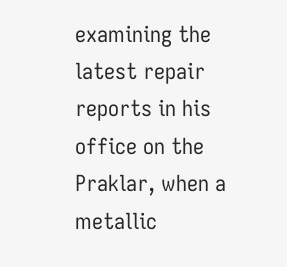examining the latest repair reports in his office on the Praklar, when a metallic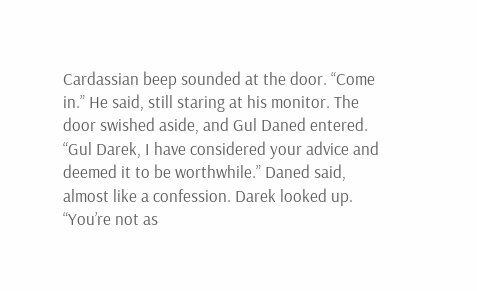Cardassian beep sounded at the door. “Come in.” He said, still staring at his monitor. The door swished aside, and Gul Daned entered. “Gul Darek, I have considered your advice and deemed it to be worthwhile.” Daned said, almost like a confession. Darek looked up. “You’re not as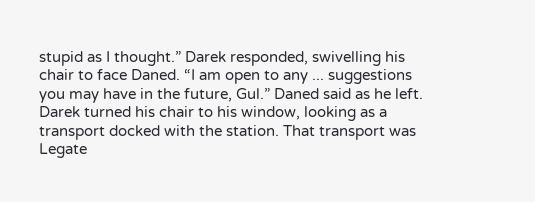stupid as I thought.” Darek responded, swivelling his chair to face Daned. “I am open to any ... suggestions you may have in the future, Gul.” Daned said as he left. Darek turned his chair to his window, looking as a transport docked with the station. That transport was Legate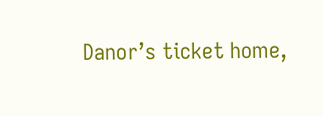Danor’s ticket home,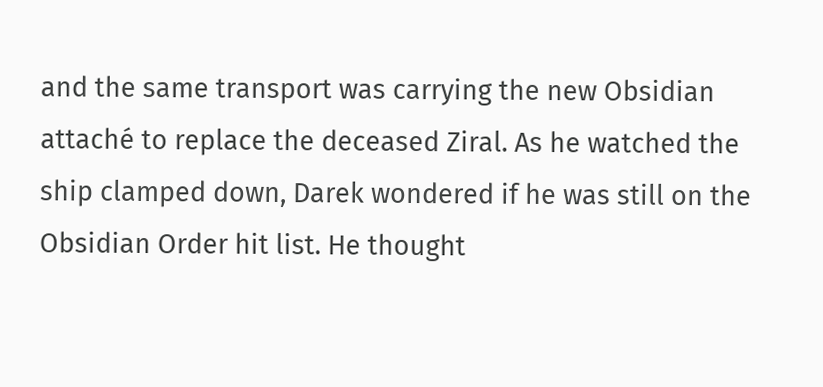and the same transport was carrying the new Obsidian attaché to replace the deceased Ziral. As he watched the ship clamped down, Darek wondered if he was still on the Obsidian Order hit list. He thought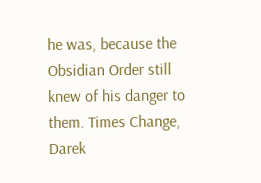he was, because the Obsidian Order still knew of his danger to them. Times Change, Darek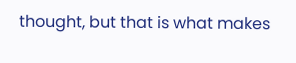thought, but that is what makes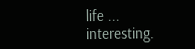life ... interesting.